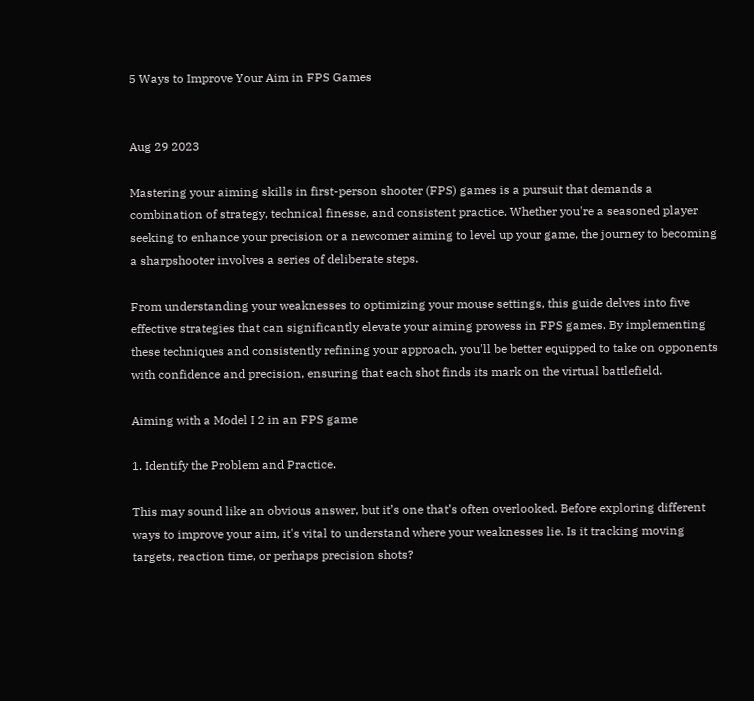5 Ways to Improve Your Aim in FPS Games


Aug 29 2023

Mastering your aiming skills in first-person shooter (FPS) games is a pursuit that demands a combination of strategy, technical finesse, and consistent practice. Whether you're a seasoned player seeking to enhance your precision or a newcomer aiming to level up your game, the journey to becoming a sharpshooter involves a series of deliberate steps.

From understanding your weaknesses to optimizing your mouse settings, this guide delves into five effective strategies that can significantly elevate your aiming prowess in FPS games. By implementing these techniques and consistently refining your approach, you'll be better equipped to take on opponents with confidence and precision, ensuring that each shot finds its mark on the virtual battlefield.

Aiming with a Model I 2 in an FPS game

1. Identify the Problem and Practice.

This may sound like an obvious answer, but it’s one that’s often overlooked. Before exploring different ways to improve your aim, it's vital to understand where your weaknesses lie. Is it tracking moving targets, reaction time, or perhaps precision shots?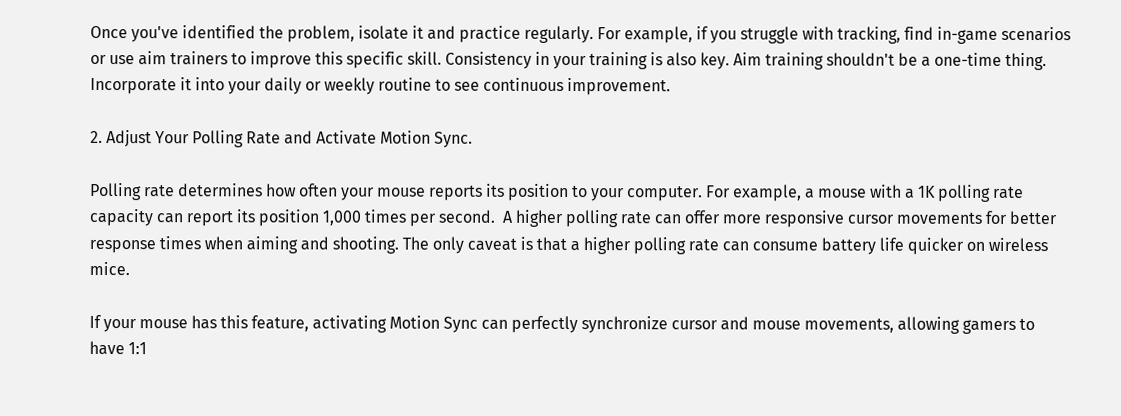Once you've identified the problem, isolate it and practice regularly. For example, if you struggle with tracking, find in-game scenarios or use aim trainers to improve this specific skill. Consistency in your training is also key. Aim training shouldn't be a one-time thing. Incorporate it into your daily or weekly routine to see continuous improvement.

2. Adjust Your Polling Rate and Activate Motion Sync.

Polling rate determines how often your mouse reports its position to your computer. For example, a mouse with a 1K polling rate capacity can report its position 1,000 times per second.  A higher polling rate can offer more responsive cursor movements for better response times when aiming and shooting. The only caveat is that a higher polling rate can consume battery life quicker on wireless mice.

If your mouse has this feature, activating Motion Sync can perfectly synchronize cursor and mouse movements, allowing gamers to have 1:1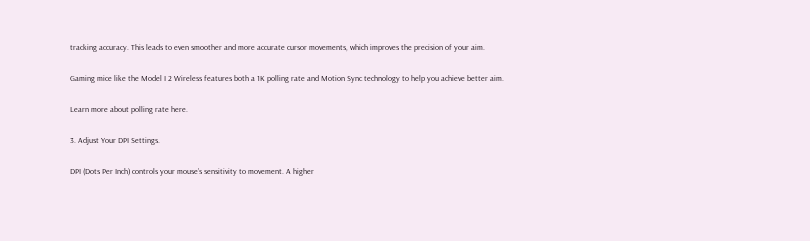tracking accuracy. This leads to even smoother and more accurate cursor movements, which improves the precision of your aim.

Gaming mice like the Model I 2 Wireless features both a 1K polling rate and Motion Sync technology to help you achieve better aim.

Learn more about polling rate here.

3. Adjust Your DPI Settings.

DPI (Dots Per Inch) controls your mouse’s sensitivity to movement. A higher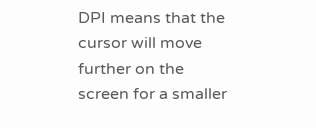DPI means that the cursor will move further on the screen for a smaller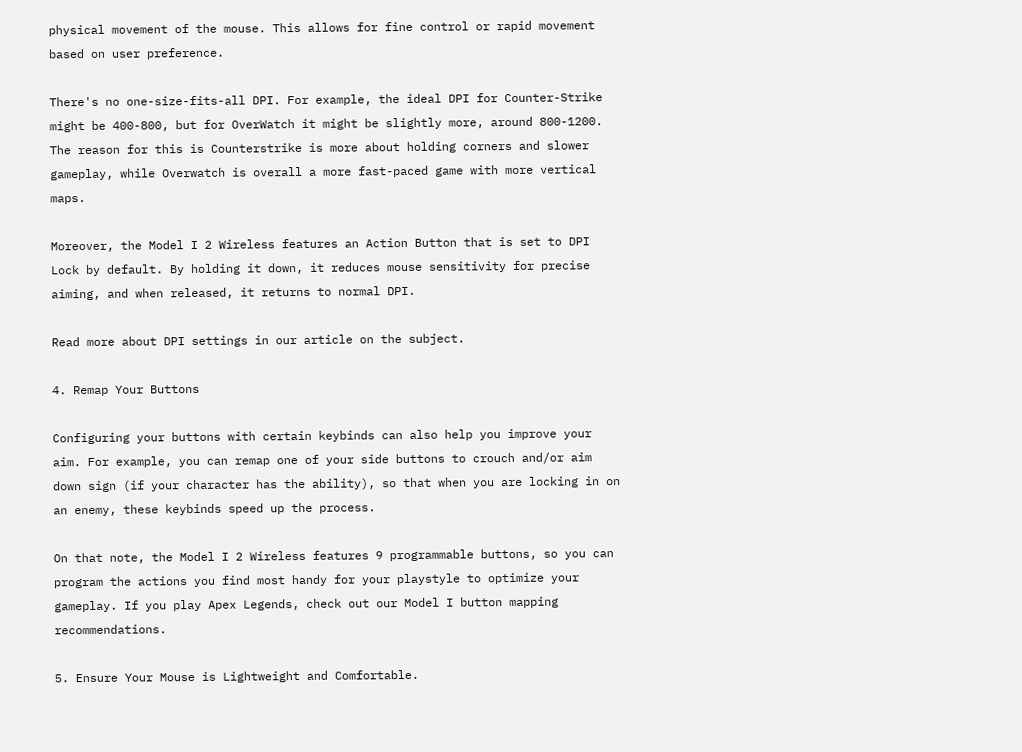physical movement of the mouse. This allows for fine control or rapid movement based on user preference.

There's no one-size-fits-all DPI. For example, the ideal DPI for Counter-Strike might be 400-800, but for OverWatch it might be slightly more, around 800-1200.  The reason for this is Counterstrike is more about holding corners and slower gameplay, while Overwatch is overall a more fast-paced game with more vertical maps.

Moreover, the Model I 2 Wireless features an Action Button that is set to DPI Lock by default. By holding it down, it reduces mouse sensitivity for precise aiming, and when released, it returns to normal DPI.

Read more about DPI settings in our article on the subject.

4. Remap Your Buttons

Configuring your buttons with certain keybinds can also help you improve your aim. For example, you can remap one of your side buttons to crouch and/or aim down sign (if your character has the ability), so that when you are locking in on an enemy, these keybinds speed up the process.

On that note, the Model I 2 Wireless features 9 programmable buttons, so you can program the actions you find most handy for your playstyle to optimize your gameplay. If you play Apex Legends, check out our Model I button mapping recommendations.

5. Ensure Your Mouse is Lightweight and Comfortable.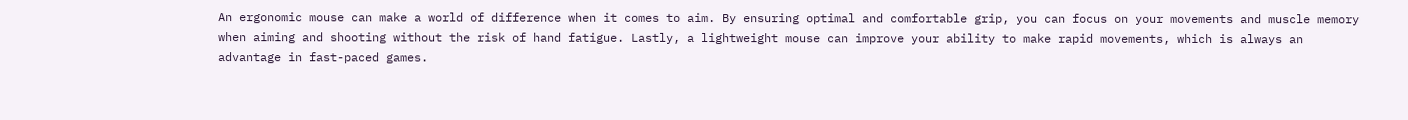An ergonomic mouse can make a world of difference when it comes to aim. By ensuring optimal and comfortable grip, you can focus on your movements and muscle memory when aiming and shooting without the risk of hand fatigue. Lastly, a lightweight mouse can improve your ability to make rapid movements, which is always an advantage in fast-paced games.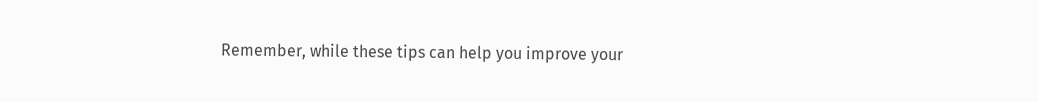Remember, while these tips can help you improve your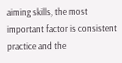aiming skills, the most important factor is consistent practice and the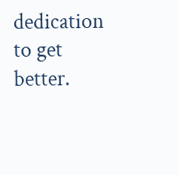dedication to get better.